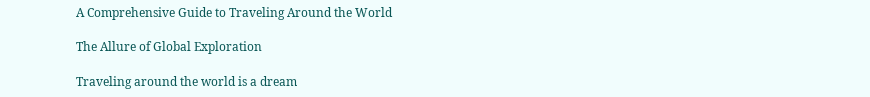A Comprehensive Guide to Traveling Around the World

The Allure of Global Exploration

Traveling around the world is a dream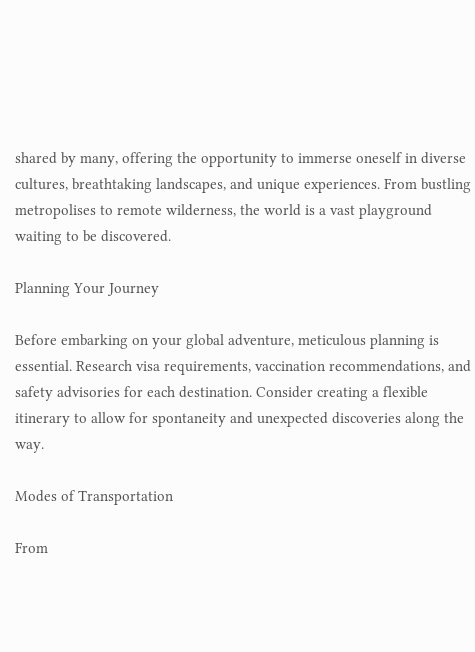shared by many, offering the opportunity to immerse oneself in diverse cultures, breathtaking landscapes, and unique experiences. From bustling metropolises to remote wilderness, the world is a vast playground waiting to be discovered.

Planning Your Journey

Before embarking on your global adventure, meticulous planning is essential. Research visa requirements, vaccination recommendations, and safety advisories for each destination. Consider creating a flexible itinerary to allow for spontaneity and unexpected discoveries along the way.

Modes of Transportation

From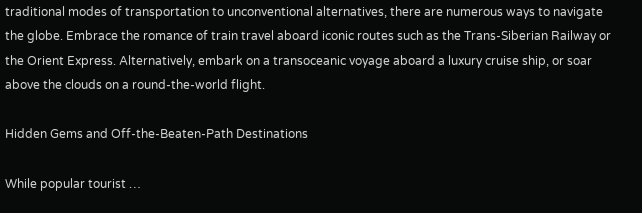traditional modes of transportation to unconventional alternatives, there are numerous ways to navigate the globe. Embrace the romance of train travel aboard iconic routes such as the Trans-Siberian Railway or the Orient Express. Alternatively, embark on a transoceanic voyage aboard a luxury cruise ship, or soar above the clouds on a round-the-world flight.

Hidden Gems and Off-the-Beaten-Path Destinations

While popular tourist …